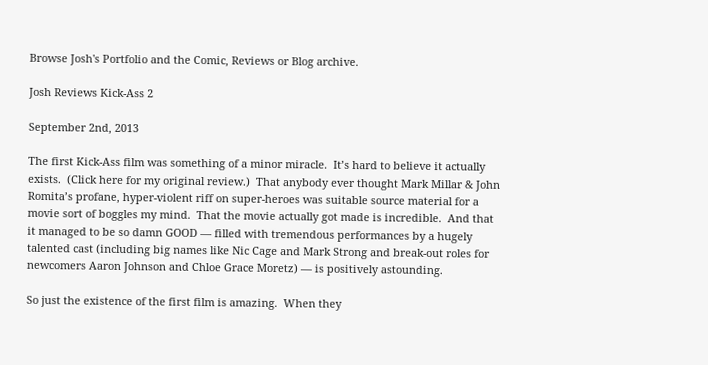Browse Josh's Portfolio and the Comic, Reviews or Blog archive.

Josh Reviews Kick-Ass 2

September 2nd, 2013

The first Kick-Ass film was something of a minor miracle.  It’s hard to believe it actually exists.  (Click here for my original review.)  That anybody ever thought Mark Millar & John Romita’s profane, hyper-violent riff on super-heroes was suitable source material for a movie sort of boggles my mind.  That the movie actually got made is incredible.  And that it managed to be so damn GOOD — filled with tremendous performances by a hugely talented cast (including big names like Nic Cage and Mark Strong and break-out roles for newcomers Aaron Johnson and Chloe Grace Moretz) — is positively astounding.

So just the existence of the first film is amazing.  When they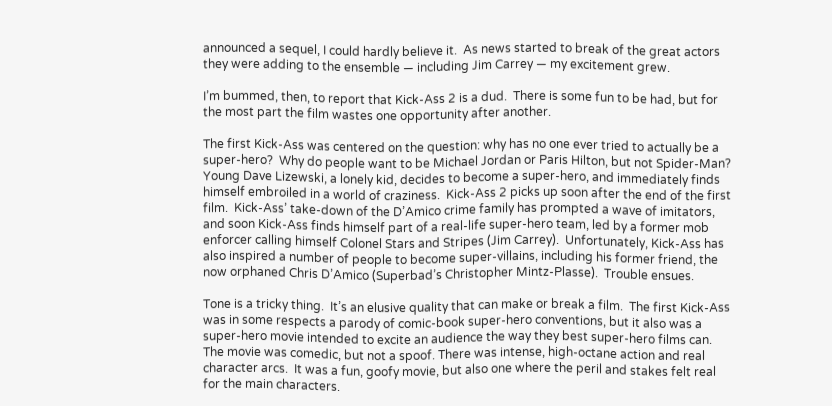announced a sequel, I could hardly believe it.  As news started to break of the great actors they were adding to the ensemble — including Jim Carrey — my excitement grew.

I’m bummed, then, to report that Kick-Ass 2 is a dud.  There is some fun to be had, but for the most part the film wastes one opportunity after another.

The first Kick-Ass was centered on the question: why has no one ever tried to actually be a super-hero?  Why do people want to be Michael Jordan or Paris Hilton, but not Spider-Man?  Young Dave Lizewski, a lonely kid, decides to become a super-hero, and immediately finds himself embroiled in a world of craziness.  Kick-Ass 2 picks up soon after the end of the first film.  Kick-Ass’ take-down of the D’Amico crime family has prompted a wave of imitators, and soon Kick-Ass finds himself part of a real-life super-hero team, led by a former mob enforcer calling himself Colonel Stars and Stripes (Jim Carrey).  Unfortunately, Kick-Ass has also inspired a number of people to become super-villains, including his former friend, the now orphaned Chris D’Amico (Superbad’s Christopher Mintz-Plasse).  Trouble ensues.

Tone is a tricky thing.  It’s an elusive quality that can make or break a film.  The first Kick-Ass was in some respects a parody of comic-book super-hero conventions, but it also was a super-hero movie intended to excite an audience the way they best super-hero films can.  The movie was comedic, but not a spoof. There was intense, high-octane action and real character arcs.  It was a fun, goofy movie, but also one where the peril and stakes felt real for the main characters.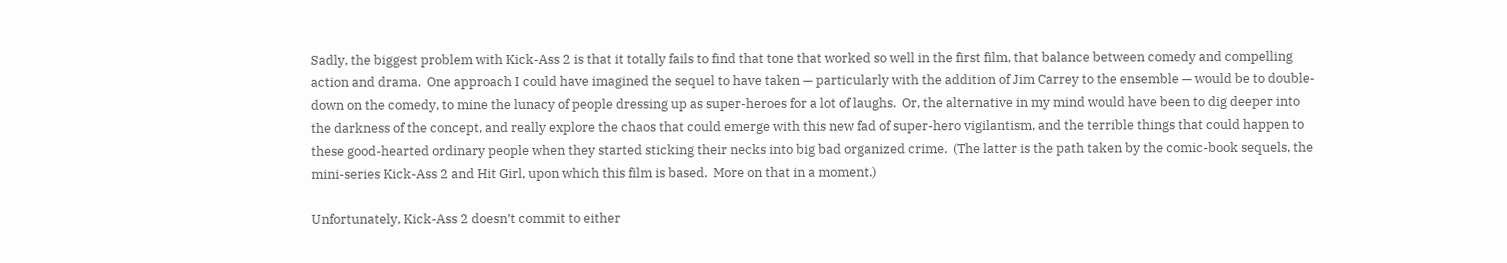Sadly, the biggest problem with Kick-Ass 2 is that it totally fails to find that tone that worked so well in the first film, that balance between comedy and compelling action and drama.  One approach I could have imagined the sequel to have taken — particularly with the addition of Jim Carrey to the ensemble — would be to double-down on the comedy, to mine the lunacy of people dressing up as super-heroes for a lot of laughs.  Or, the alternative in my mind would have been to dig deeper into the darkness of the concept, and really explore the chaos that could emerge with this new fad of super-hero vigilantism, and the terrible things that could happen to these good-hearted ordinary people when they started sticking their necks into big bad organized crime.  (The latter is the path taken by the comic-book sequels, the mini-series Kick-Ass 2 and Hit Girl, upon which this film is based.  More on that in a moment.)

Unfortunately, Kick-Ass 2 doesn’t commit to either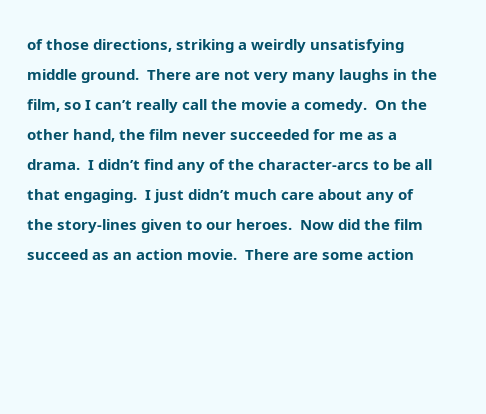of those directions, striking a weirdly unsatisfying middle ground.  There are not very many laughs in the film, so I can’t really call the movie a comedy.  On the other hand, the film never succeeded for me as a drama.  I didn’t find any of the character-arcs to be all that engaging.  I just didn’t much care about any of the story-lines given to our heroes.  Now did the film succeed as an action movie.  There are some action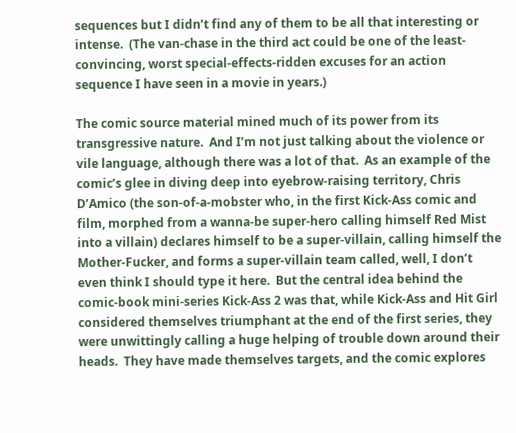sequences but I didn’t find any of them to be all that interesting or intense.  (The van-chase in the third act could be one of the least-convincing, worst special-effects-ridden excuses for an action sequence I have seen in a movie in years.)

The comic source material mined much of its power from its transgressive nature.  And I’m not just talking about the violence or vile language, although there was a lot of that.  As an example of the comic’s glee in diving deep into eyebrow-raising territory, Chris D’Amico (the son-of-a-mobster who, in the first Kick-Ass comic and film, morphed from a wanna-be super-hero calling himself Red Mist into a villain) declares himself to be a super-villain, calling himself the Mother-Fucker, and forms a super-villain team called, well, I don’t even think I should type it here.  But the central idea behind the comic-book mini-series Kick-Ass 2 was that, while Kick-Ass and Hit Girl considered themselves triumphant at the end of the first series, they were unwittingly calling a huge helping of trouble down around their heads.  They have made themselves targets, and the comic explores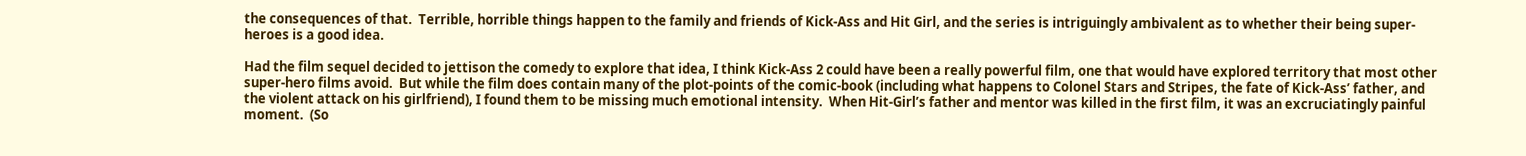the consequences of that.  Terrible, horrible things happen to the family and friends of Kick-Ass and Hit Girl, and the series is intriguingly ambivalent as to whether their being super-heroes is a good idea.

Had the film sequel decided to jettison the comedy to explore that idea, I think Kick-Ass 2 could have been a really powerful film, one that would have explored territory that most other super-hero films avoid.  But while the film does contain many of the plot-points of the comic-book (including what happens to Colonel Stars and Stripes, the fate of Kick-Ass’ father, and the violent attack on his girlfriend), I found them to be missing much emotional intensity.  When Hit-Girl’s father and mentor was killed in the first film, it was an excruciatingly painful moment.  (So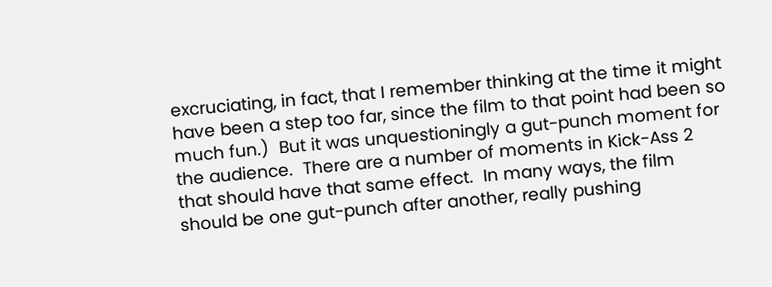excruciating, in fact, that I remember thinking at the time it might have been a step too far, since the film to that point had been so much fun.)  But it was unquestioningly a gut-punch moment for the audience.  There are a number of moments in Kick-Ass 2 that should have that same effect.  In many ways, the film should be one gut-punch after another, really pushing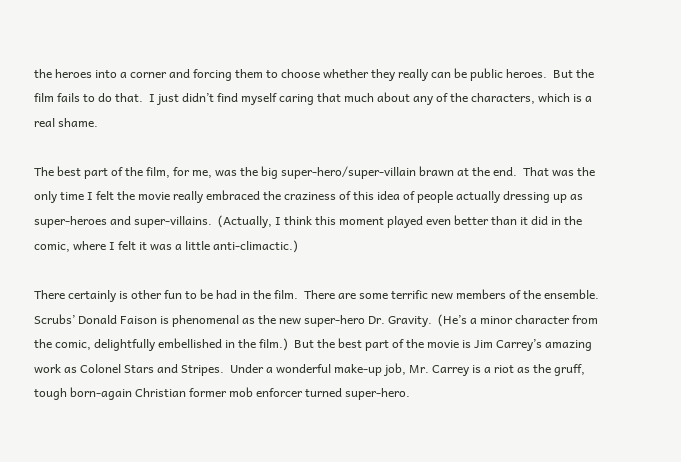the heroes into a corner and forcing them to choose whether they really can be public heroes.  But the film fails to do that.  I just didn’t find myself caring that much about any of the characters, which is a real shame.

The best part of the film, for me, was the big super-hero/super-villain brawn at the end.  That was the only time I felt the movie really embraced the craziness of this idea of people actually dressing up as super-heroes and super-villains.  (Actually, I think this moment played even better than it did in the comic, where I felt it was a little anti-climactic.)

There certainly is other fun to be had in the film.  There are some terrific new members of the ensemble.  Scrubs’ Donald Faison is phenomenal as the new super-hero Dr. Gravity.  (He’s a minor character from the comic, delightfully embellished in the film.)  But the best part of the movie is Jim Carrey’s amazing work as Colonel Stars and Stripes.  Under a wonderful make-up job, Mr. Carrey is a riot as the gruff, tough born-again Christian former mob enforcer turned super-hero.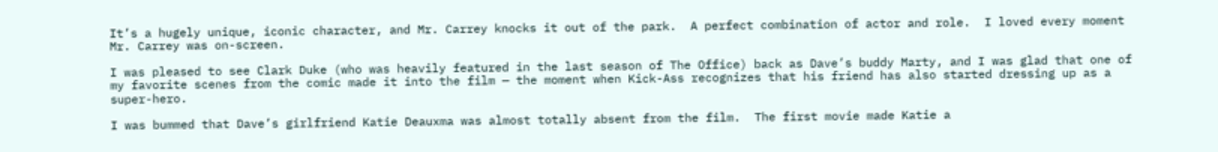It’s a hugely unique, iconic character, and Mr. Carrey knocks it out of the park.  A perfect combination of actor and role.  I loved every moment Mr. Carrey was on-screen.

I was pleased to see Clark Duke (who was heavily featured in the last season of The Office) back as Dave’s buddy Marty, and I was glad that one of my favorite scenes from the comic made it into the film — the moment when Kick-Ass recognizes that his friend has also started dressing up as a super-hero.

I was bummed that Dave’s girlfriend Katie Deauxma was almost totally absent from the film.  The first movie made Katie a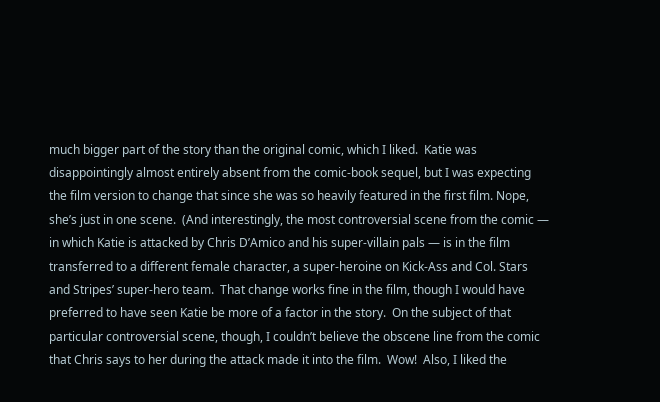much bigger part of the story than the original comic, which I liked.  Katie was disappointingly almost entirely absent from the comic-book sequel, but I was expecting the film version to change that since she was so heavily featured in the first film. Nope, she’s just in one scene.  (And interestingly, the most controversial scene from the comic — in which Katie is attacked by Chris D’Amico and his super-villain pals — is in the film transferred to a different female character, a super-heroine on Kick-Ass and Col. Stars and Stripes’ super-hero team.  That change works fine in the film, though I would have preferred to have seen Katie be more of a factor in the story.  On the subject of that particular controversial scene, though, I couldn’t believe the obscene line from the comic that Chris says to her during the attack made it into the film.  Wow!  Also, I liked the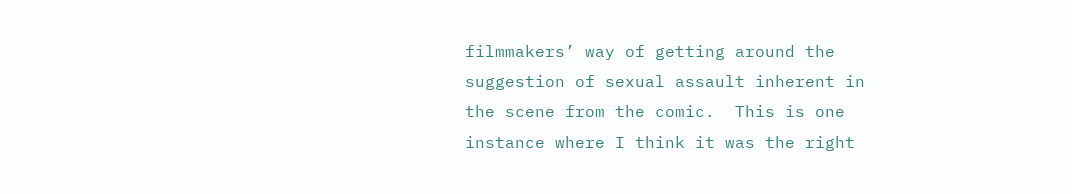filmmakers’ way of getting around the suggestion of sexual assault inherent in the scene from the comic.  This is one instance where I think it was the right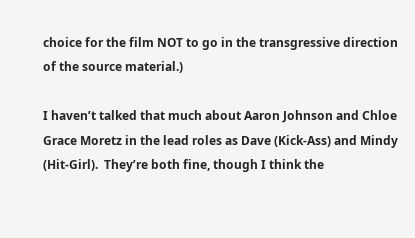choice for the film NOT to go in the transgressive direction of the source material.)

I haven’t talked that much about Aaron Johnson and Chloe Grace Moretz in the lead roles as Dave (Kick-Ass) and Mindy (Hit-Girl).  They’re both fine, though I think the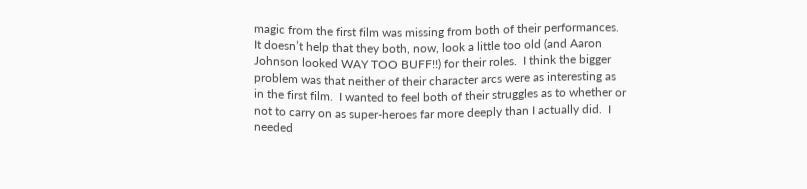magic from the first film was missing from both of their performances.  It doesn’t help that they both, now, look a little too old (and Aaron Johnson looked WAY TOO BUFF!!) for their roles.  I think the bigger problem was that neither of their character arcs were as interesting as in the first film.  I wanted to feel both of their struggles as to whether or not to carry on as super-heroes far more deeply than I actually did.  I needed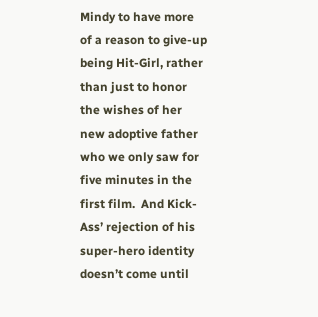Mindy to have more of a reason to give-up being Hit-Girl, rather than just to honor the wishes of her new adoptive father who we only saw for five minutes in the first film.  And Kick-Ass’ rejection of his super-hero identity doesn’t come until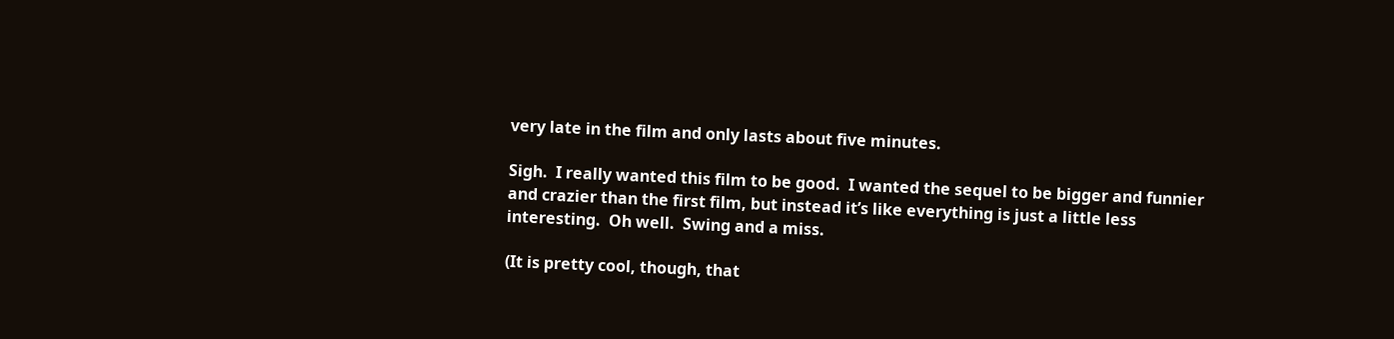very late in the film and only lasts about five minutes.

Sigh.  I really wanted this film to be good.  I wanted the sequel to be bigger and funnier and crazier than the first film, but instead it’s like everything is just a little less interesting.  Oh well.  Swing and a miss.

(It is pretty cool, though, that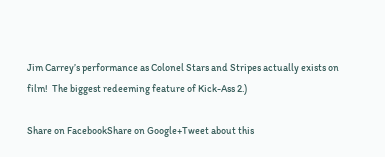Jim Carrey’s performance as Colonel Stars and Stripes actually exists on film!  The biggest redeeming feature of Kick-Ass 2.)

Share on FacebookShare on Google+Tweet about this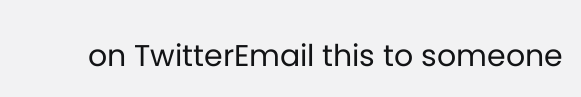on TwitterEmail this to someone